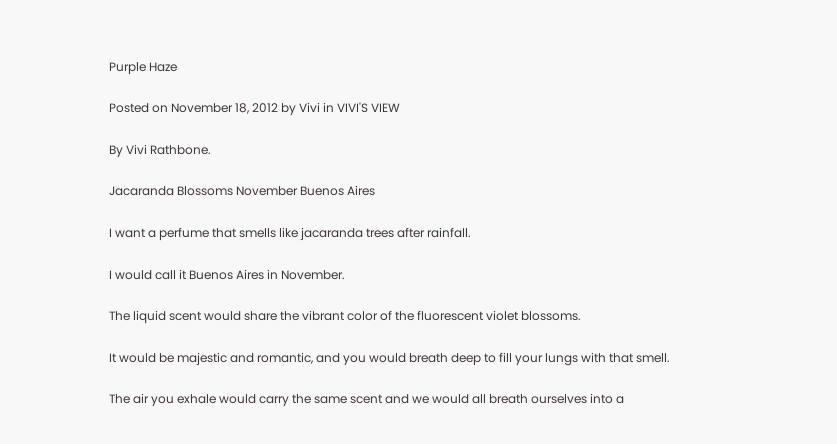Purple Haze

Posted on November 18, 2012 by Vivi in VIVI'S VIEW

By Vivi Rathbone.

Jacaranda Blossoms November Buenos Aires

I want a perfume that smells like jacaranda trees after rainfall.

I would call it Buenos Aires in November.

The liquid scent would share the vibrant color of the fluorescent violet blossoms.

It would be majestic and romantic, and you would breath deep to fill your lungs with that smell.

The air you exhale would carry the same scent and we would all breath ourselves into a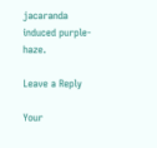jacaranda induced purple-haze.

Leave a Reply

Your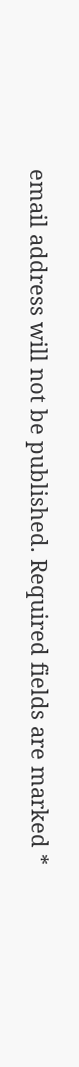email address will not be published. Required fields are marked *